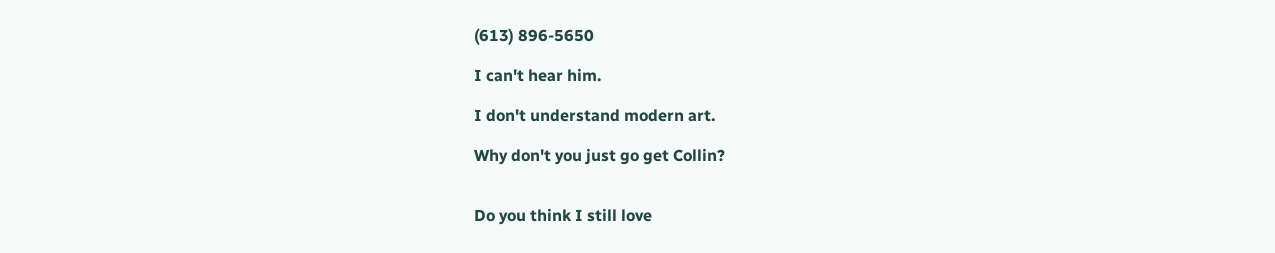(613) 896-5650

I can't hear him.

I don't understand modern art.

Why don't you just go get Collin?


Do you think I still love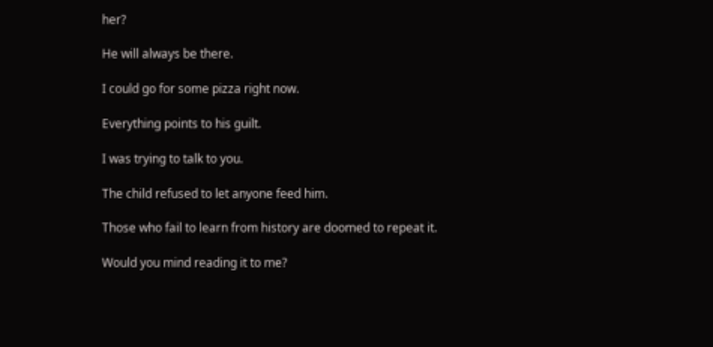her?

He will always be there.

I could go for some pizza right now.

Everything points to his guilt.

I was trying to talk to you.

The child refused to let anyone feed him.

Those who fail to learn from history are doomed to repeat it.

Would you mind reading it to me?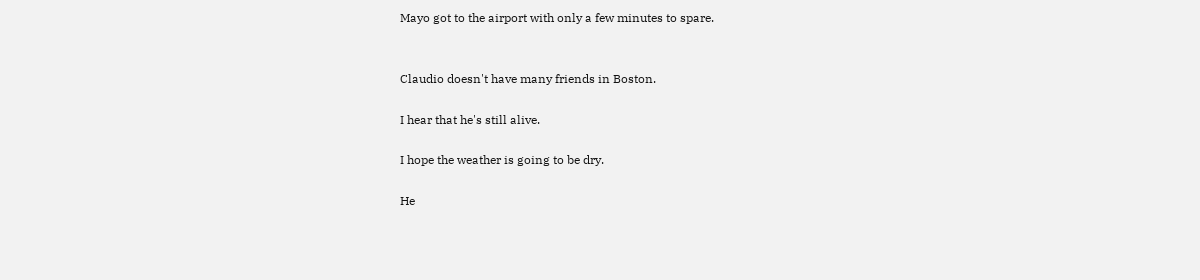Mayo got to the airport with only a few minutes to spare.


Claudio doesn't have many friends in Boston.

I hear that he's still alive.

I hope the weather is going to be dry.

He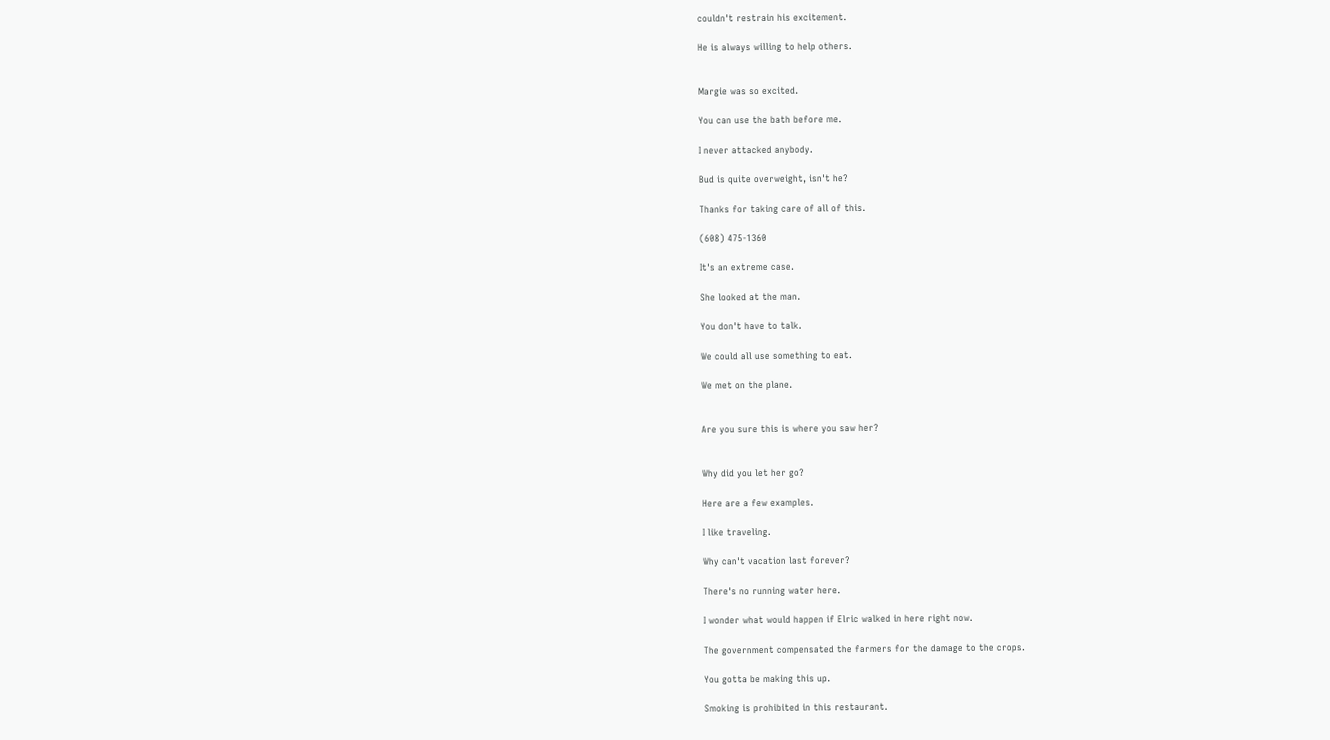couldn't restrain his excitement.

He is always willing to help others.


Margie was so excited.

You can use the bath before me.

I never attacked anybody.

Bud is quite overweight, isn't he?

Thanks for taking care of all of this.

(608) 475-1360

It's an extreme case.

She looked at the man.

You don't have to talk.

We could all use something to eat.

We met on the plane.


Are you sure this is where you saw her?


Why did you let her go?

Here are a few examples.

I like traveling.

Why can't vacation last forever?

There's no running water here.

I wonder what would happen if Elric walked in here right now.

The government compensated the farmers for the damage to the crops.

You gotta be making this up.

Smoking is prohibited in this restaurant.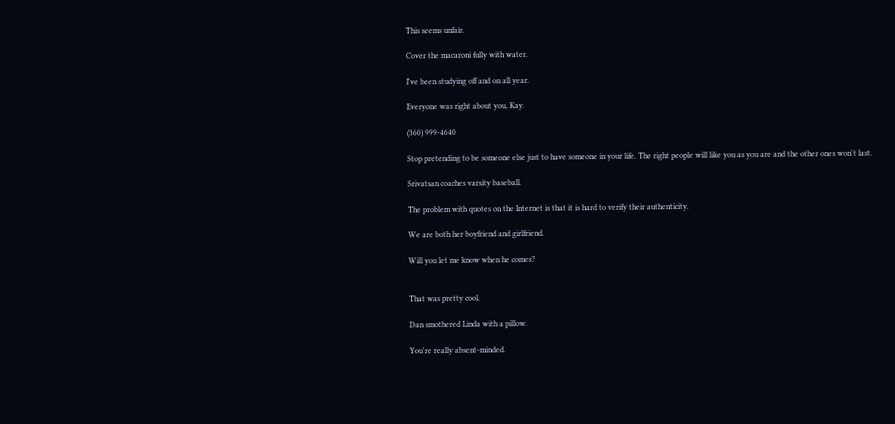This seems unfair.

Cover the macaroni fully with water.

I've been studying off and on all year.

Everyone was right about you, Kay.

(360) 999-4640

Stop pretending to be someone else just to have someone in your life. The right people will like you as you are and the other ones won't last.

Srivatsan coaches varsity baseball.

The problem with quotes on the Internet is that it is hard to verify their authenticity.

We are both her boyfriend and girlfriend.

Will you let me know when he comes?


That was pretty cool.

Dan smothered Linda with a pillow.

You're really absent-minded.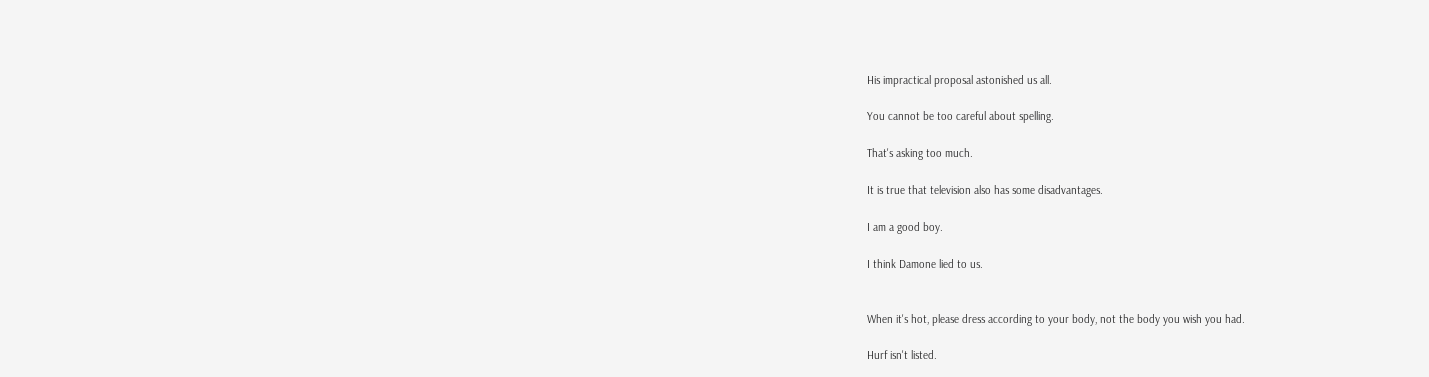His impractical proposal astonished us all.

You cannot be too careful about spelling.

That's asking too much.

It is true that television also has some disadvantages.

I am a good boy.

I think Damone lied to us.


When it's hot, please dress according to your body, not the body you wish you had.

Hurf isn't listed.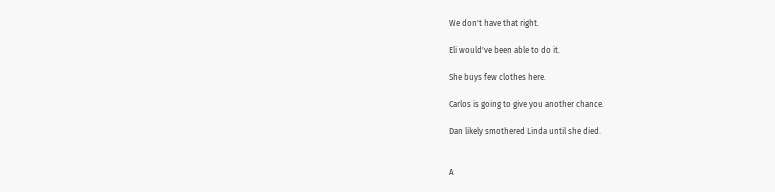We don't have that right.

Eli would've been able to do it.

She buys few clothes here.

Carlos is going to give you another chance.

Dan likely smothered Linda until she died.


A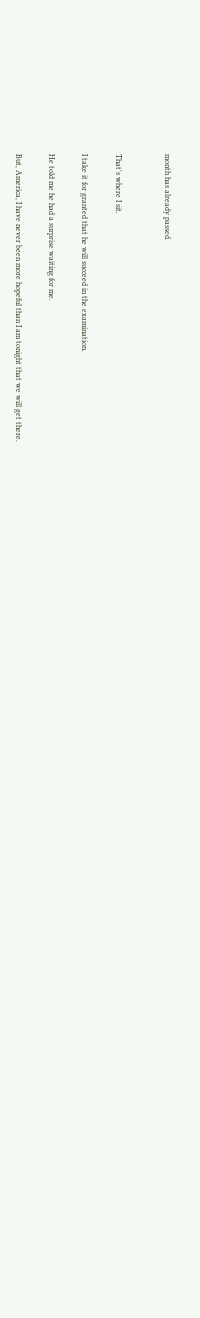month has already passed.


That's where I sit.

I take it for granted that he will succeed in the examination.

He told me he had a surprise waiting for me.

But, America, I have never been more hopeful than I am tonight that we will get there.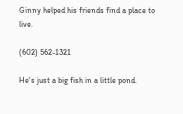Ginny helped his friends find a place to live.

(602) 562-1321

He's just a big fish in a little pond.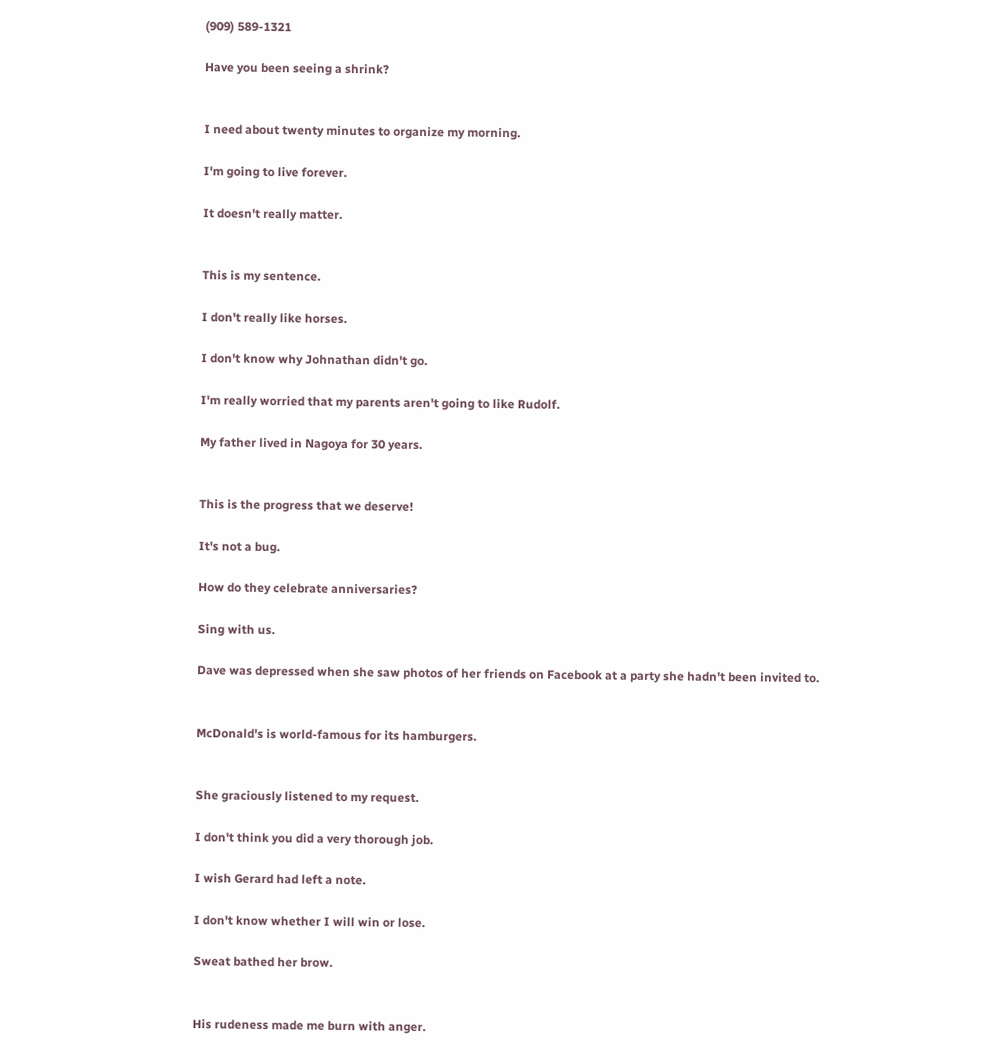(909) 589-1321

Have you been seeing a shrink?


I need about twenty minutes to organize my morning.

I'm going to live forever.

It doesn't really matter.


This is my sentence.

I don't really like horses.

I don't know why Johnathan didn't go.

I'm really worried that my parents aren't going to like Rudolf.

My father lived in Nagoya for 30 years.


This is the progress that we deserve!

It's not a bug.

How do they celebrate anniversaries?

Sing with us.

Dave was depressed when she saw photos of her friends on Facebook at a party she hadn't been invited to.


McDonald's is world-famous for its hamburgers.


She graciously listened to my request.

I don't think you did a very thorough job.

I wish Gerard had left a note.

I don't know whether I will win or lose.

Sweat bathed her brow.


His rudeness made me burn with anger.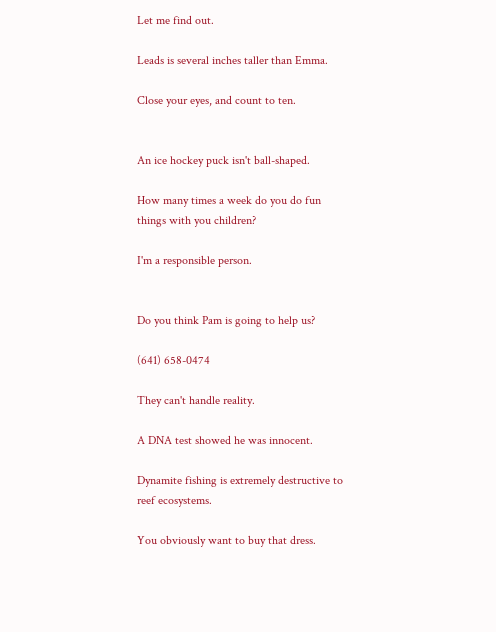Let me find out.

Leads is several inches taller than Emma.

Close your eyes, and count to ten.


An ice hockey puck isn't ball-shaped.

How many times a week do you do fun things with you children?

I'm a responsible person.


Do you think Pam is going to help us?

(641) 658-0474

They can't handle reality.

A DNA test showed he was innocent.

Dynamite fishing is extremely destructive to reef ecosystems.

You obviously want to buy that dress.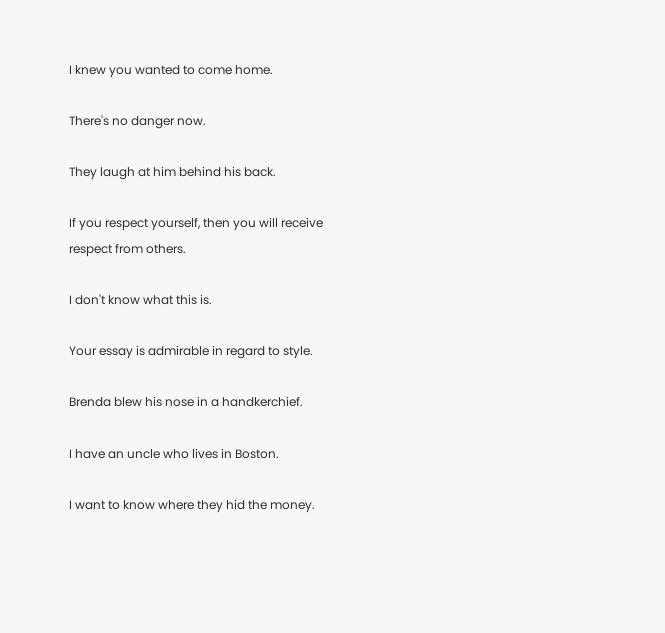I knew you wanted to come home.

There's no danger now.

They laugh at him behind his back.

If you respect yourself, then you will receive respect from others.

I don't know what this is.

Your essay is admirable in regard to style.

Brenda blew his nose in a handkerchief.

I have an uncle who lives in Boston.

I want to know where they hid the money.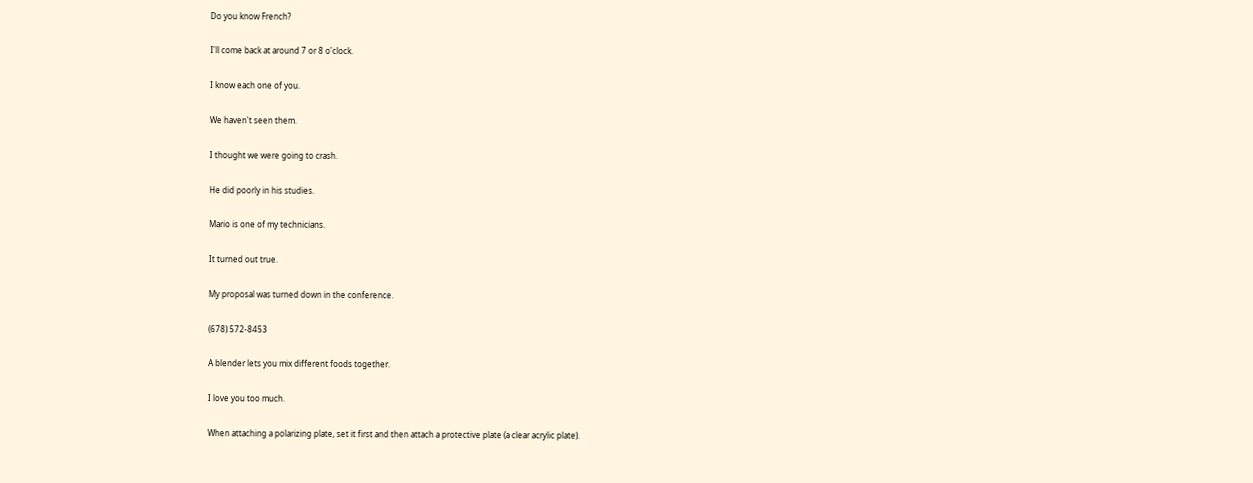Do you know French?

I'll come back at around 7 or 8 o'clock.

I know each one of you.

We haven't seen them.

I thought we were going to crash.

He did poorly in his studies.

Mario is one of my technicians.

It turned out true.

My proposal was turned down in the conference.

(678) 572-8453

A blender lets you mix different foods together.

I love you too much.

When attaching a polarizing plate, set it first and then attach a protective plate (a clear acrylic plate).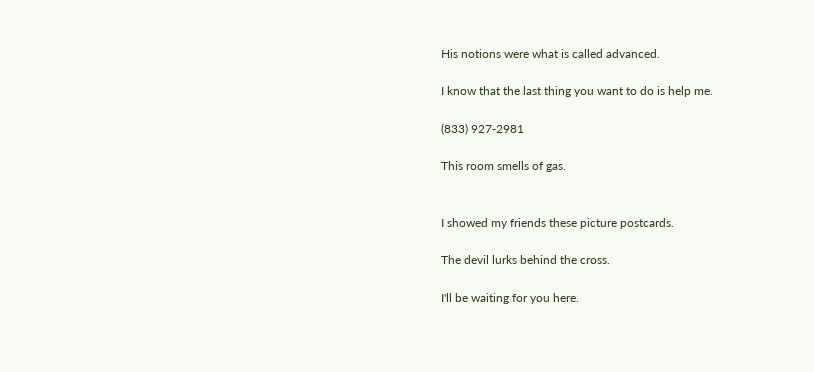His notions were what is called advanced.

I know that the last thing you want to do is help me.

(833) 927-2981

This room smells of gas.


I showed my friends these picture postcards.

The devil lurks behind the cross.

I'll be waiting for you here.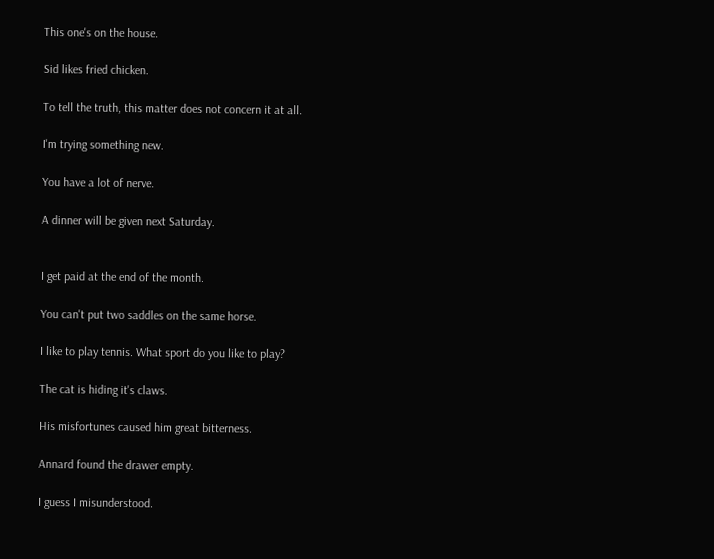This one's on the house.

Sid likes fried chicken.

To tell the truth, this matter does not concern it at all.

I'm trying something new.

You have a lot of nerve.

A dinner will be given next Saturday.


I get paid at the end of the month.

You can't put two saddles on the same horse.

I like to play tennis. What sport do you like to play?

The cat is hiding it's claws.

His misfortunes caused him great bitterness.

Annard found the drawer empty.

I guess I misunderstood.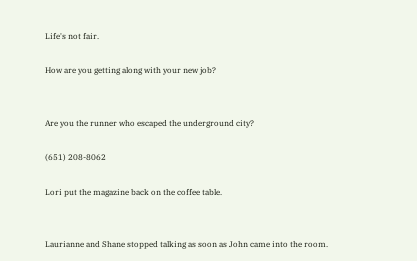Life's not fair.

How are you getting along with your new job?


Are you the runner who escaped the underground city?

(651) 208-8062

Lori put the magazine back on the coffee table.


Laurianne and Shane stopped talking as soon as John came into the room.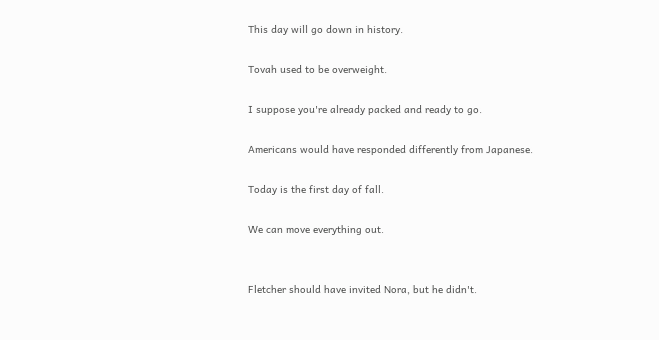This day will go down in history.

Tovah used to be overweight.

I suppose you're already packed and ready to go.

Americans would have responded differently from Japanese.

Today is the first day of fall.

We can move everything out.


Fletcher should have invited Nora, but he didn't.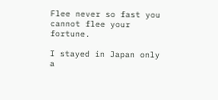Flee never so fast you cannot flee your fortune.

I stayed in Japan only a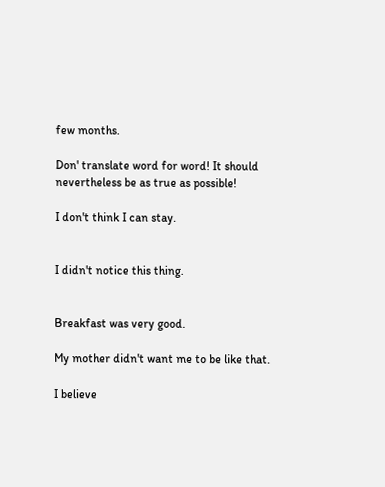few months.

Don' translate word for word! It should nevertheless be as true as possible!

I don't think I can stay.


I didn't notice this thing.


Breakfast was very good.

My mother didn't want me to be like that.

I believe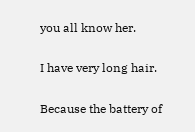you all know her.

I have very long hair.

Because the battery of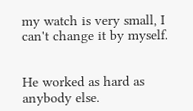my watch is very small, I can't change it by myself.


He worked as hard as anybody else.